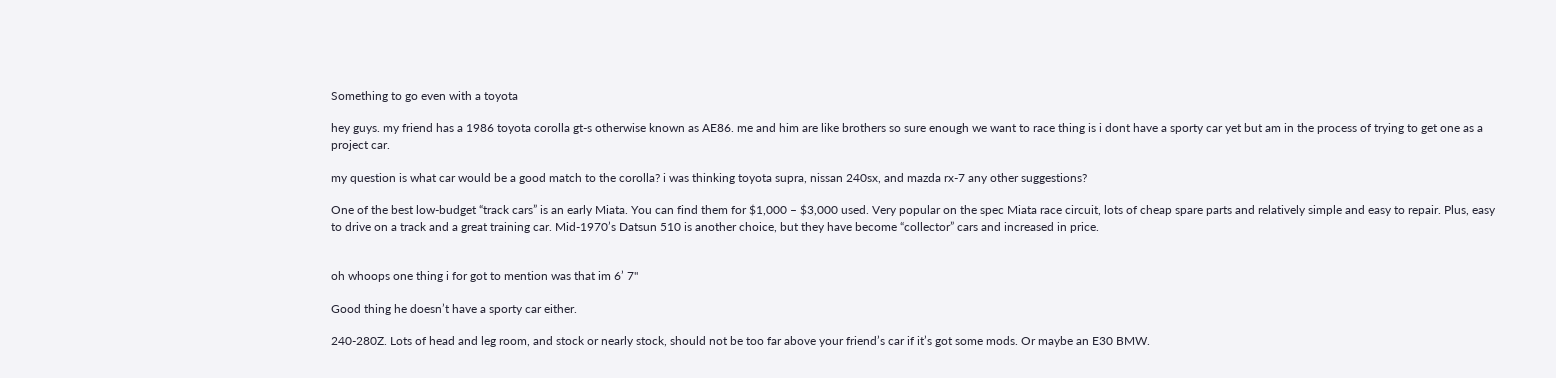Something to go even with a toyota

hey guys. my friend has a 1986 toyota corolla gt-s otherwise known as AE86. me and him are like brothers so sure enough we want to race thing is i dont have a sporty car yet but am in the process of trying to get one as a project car.

my question is what car would be a good match to the corolla? i was thinking toyota supra, nissan 240sx, and mazda rx-7 any other suggestions?

One of the best low-budget “track cars” is an early Miata. You can find them for $1,000 – $3,000 used. Very popular on the spec Miata race circuit, lots of cheap spare parts and relatively simple and easy to repair. Plus, easy to drive on a track and a great training car. Mid-1970’s Datsun 510 is another choice, but they have become “collector” cars and increased in price.


oh whoops one thing i for got to mention was that im 6’ 7"

Good thing he doesn’t have a sporty car either.

240-280Z. Lots of head and leg room, and stock or nearly stock, should not be too far above your friend’s car if it’s got some mods. Or maybe an E30 BMW.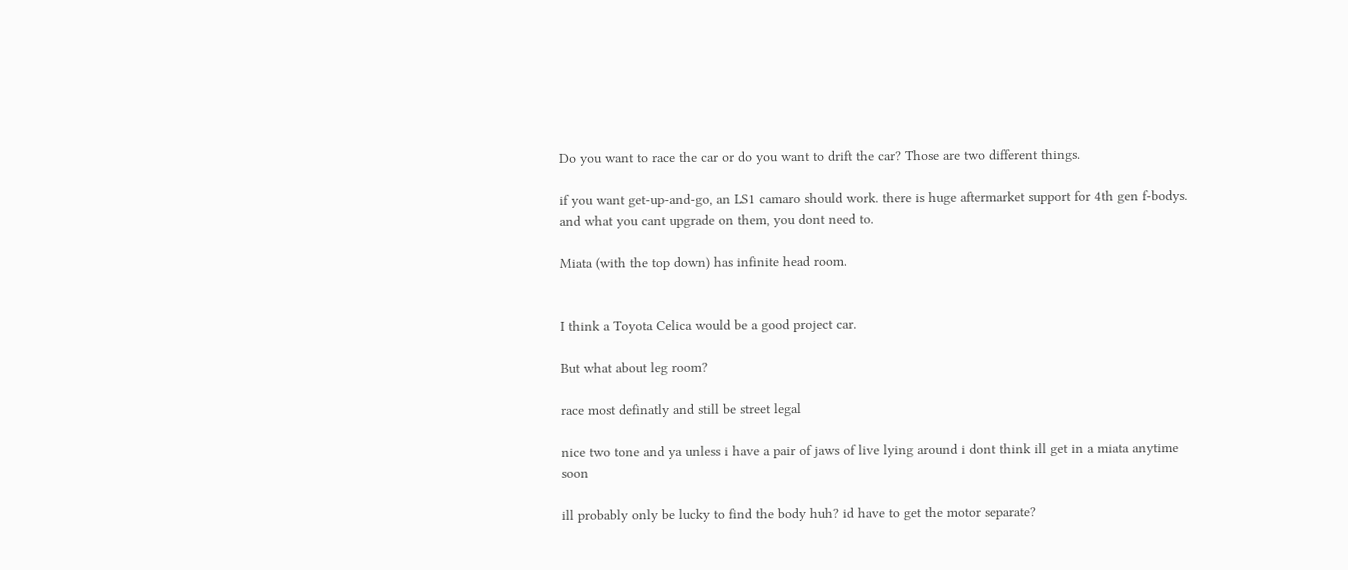Do you want to race the car or do you want to drift the car? Those are two different things.

if you want get-up-and-go, an LS1 camaro should work. there is huge aftermarket support for 4th gen f-bodys. and what you cant upgrade on them, you dont need to.

Miata (with the top down) has infinite head room.


I think a Toyota Celica would be a good project car.

But what about leg room?

race most definatly and still be street legal

nice two tone and ya unless i have a pair of jaws of live lying around i dont think ill get in a miata anytime soon

ill probably only be lucky to find the body huh? id have to get the motor separate?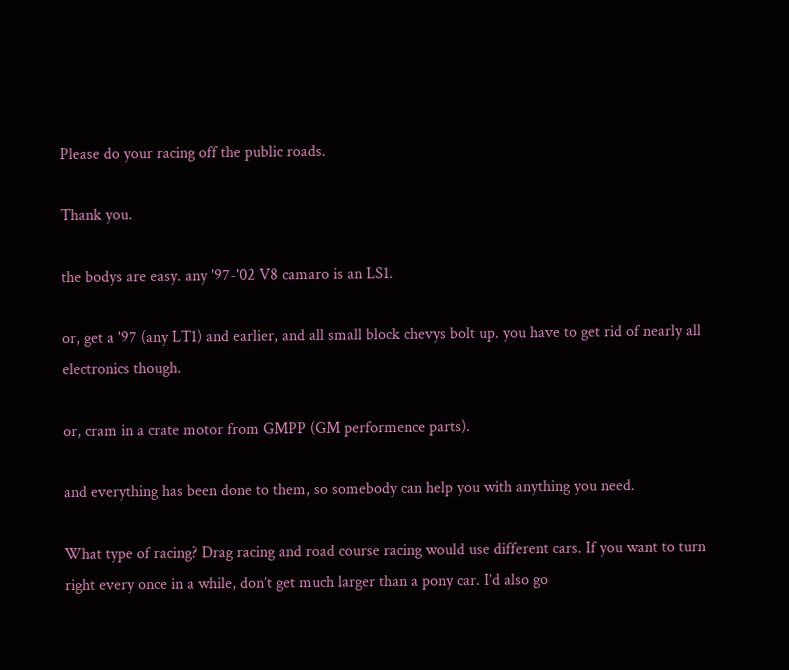Please do your racing off the public roads.

Thank you.

the bodys are easy. any '97-'02 V8 camaro is an LS1.

or, get a '97 (any LT1) and earlier, and all small block chevys bolt up. you have to get rid of nearly all electronics though.

or, cram in a crate motor from GMPP (GM performence parts).

and everything has been done to them, so somebody can help you with anything you need.

What type of racing? Drag racing and road course racing would use different cars. If you want to turn right every once in a while, don’t get much larger than a pony car. I’d also go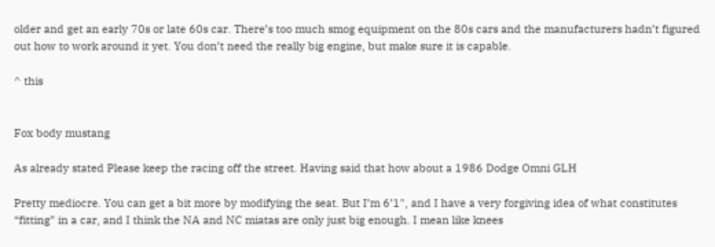older and get an early 70s or late 60s car. There’s too much smog equipment on the 80s cars and the manufacturers hadn’t figured out how to work around it yet. You don’t need the really big engine, but make sure it is capable.

^ this


Fox body mustang

As already stated Please keep the racing off the street. Having said that how about a 1986 Dodge Omni GLH

Pretty mediocre. You can get a bit more by modifying the seat. But I’m 6’1", and I have a very forgiving idea of what constitutes “fitting” in a car, and I think the NA and NC miatas are only just big enough. I mean like knees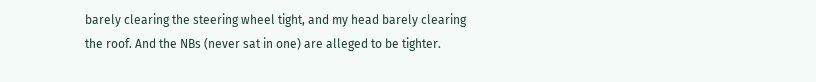barely clearing the steering wheel tight, and my head barely clearing the roof. And the NBs (never sat in one) are alleged to be tighter.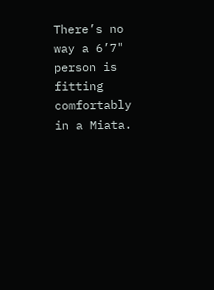There’s no way a 6’7" person is fitting comfortably in a Miata.